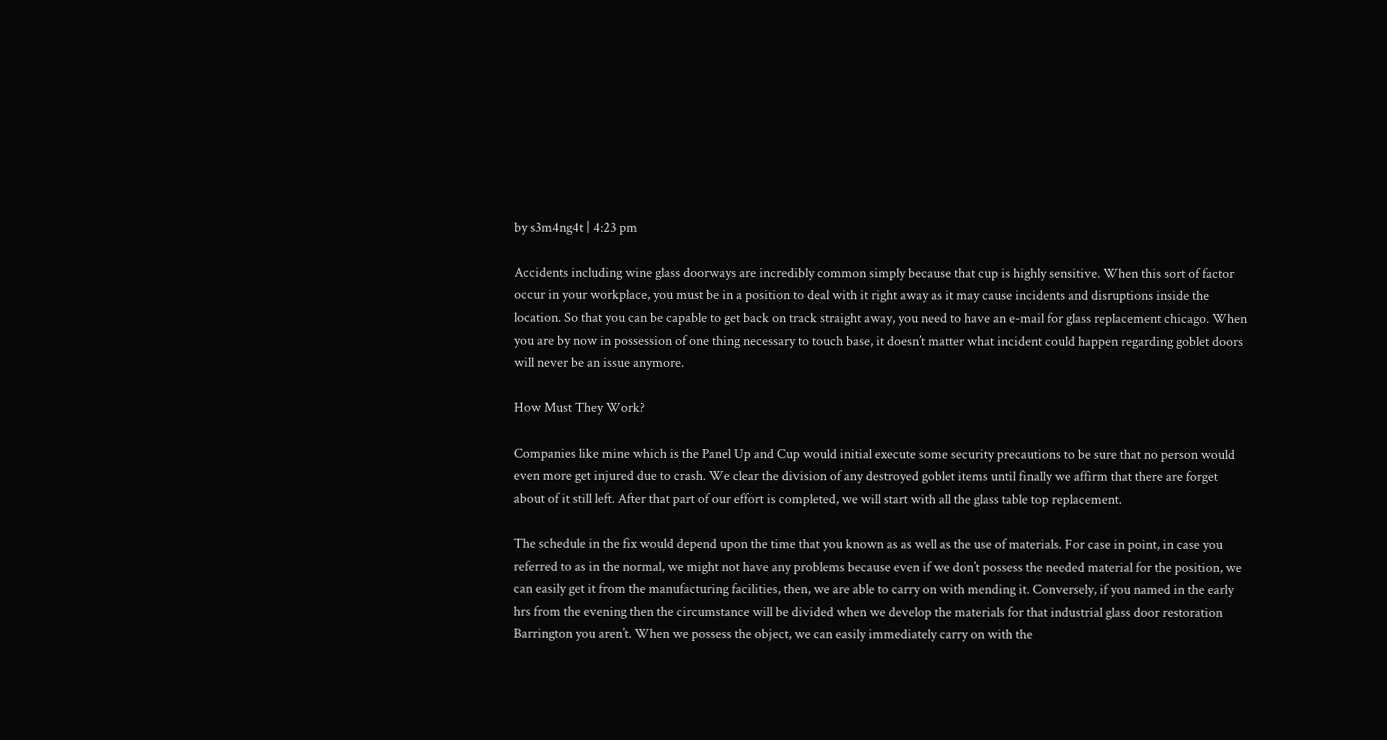by s3m4ng4t | 4:23 pm

Accidents including wine glass doorways are incredibly common simply because that cup is highly sensitive. When this sort of factor occur in your workplace, you must be in a position to deal with it right away as it may cause incidents and disruptions inside the location. So that you can be capable to get back on track straight away, you need to have an e-mail for glass replacement chicago. When you are by now in possession of one thing necessary to touch base, it doesn’t matter what incident could happen regarding goblet doors will never be an issue anymore.

How Must They Work?

Companies like mine which is the Panel Up and Cup would initial execute some security precautions to be sure that no person would even more get injured due to crash. We clear the division of any destroyed goblet items until finally we affirm that there are forget about of it still left. After that part of our effort is completed, we will start with all the glass table top replacement.

The schedule in the fix would depend upon the time that you known as as well as the use of materials. For case in point, in case you referred to as in the normal, we might not have any problems because even if we don’t possess the needed material for the position, we can easily get it from the manufacturing facilities, then, we are able to carry on with mending it. Conversely, if you named in the early hrs from the evening then the circumstance will be divided when we develop the materials for that industrial glass door restoration Barrington you aren’t. When we possess the object, we can easily immediately carry on with the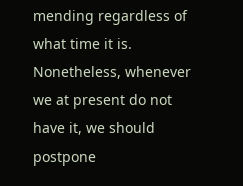mending regardless of what time it is. Nonetheless, whenever we at present do not have it, we should postpone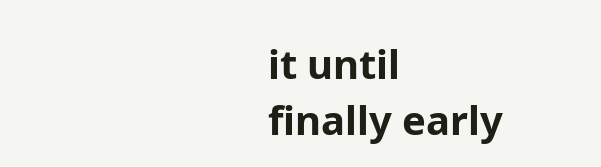it until finally early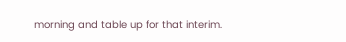morning and table up for that interim.